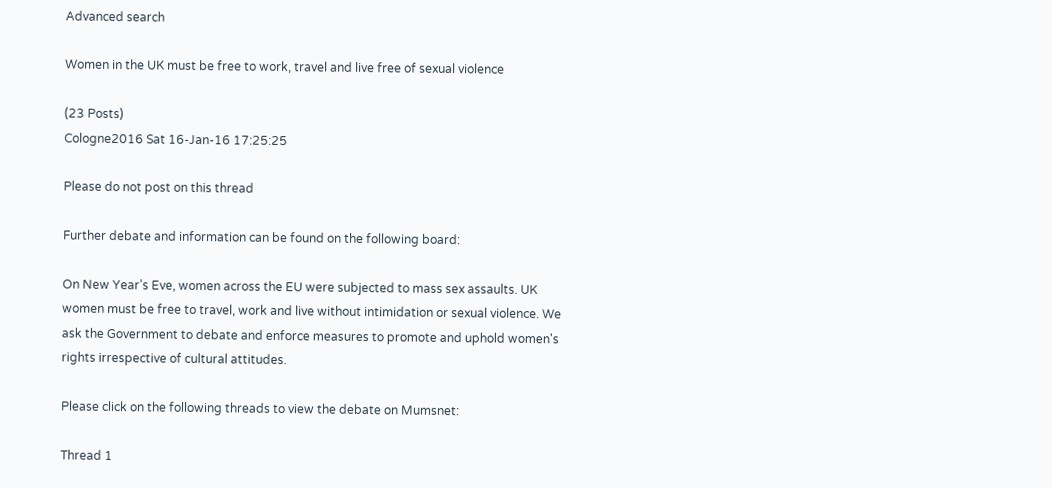Advanced search

Women in the UK must be free to work, travel and live free of sexual violence

(23 Posts)
Cologne2016 Sat 16-Jan-16 17:25:25

Please do not post on this thread

Further debate and information can be found on the following board:

On New Year’s Eve, women across the EU were subjected to mass sex assaults. UK women must be free to travel, work and live without intimidation or sexual violence. We ask the Government to debate and enforce measures to promote and uphold women's rights irrespective of cultural attitudes.

Please click on the following threads to view the debate on Mumsnet:

Thread 1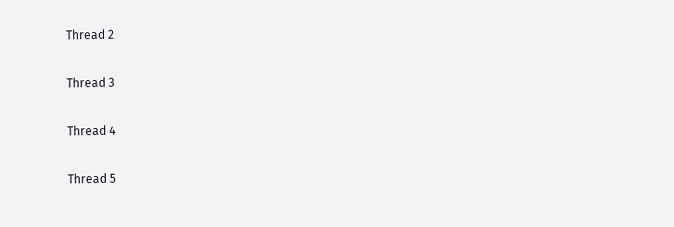Thread 2

Thread 3

Thread 4

Thread 5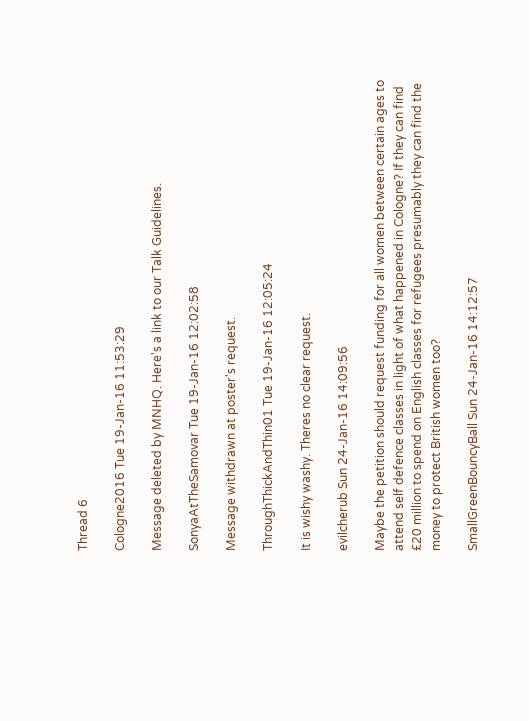Thread 6

Cologne2016 Tue 19-Jan-16 11:53:29

Message deleted by MNHQ. Here's a link to our Talk Guidelines.

SonyaAtTheSamovar Tue 19-Jan-16 12:02:58

Message withdrawn at poster's request.

ThroughThickAndThin01 Tue 19-Jan-16 12:05:24

It is wishy washy. Theres no clear request.

evilcherub Sun 24-Jan-16 14:09:56

Maybe the petition should request funding for all women between certain ages to attend self defence classes in light of what happened in Cologne? If they can find £20 million to spend on English classes for refugees presumably they can find the money to protect British women too?

SmallGreenBouncyBall Sun 24-Jan-16 14:12:57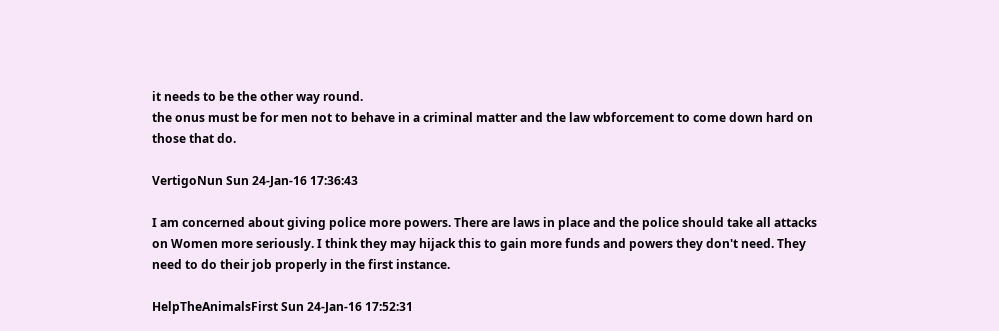it needs to be the other way round.
the onus must be for men not to behave in a criminal matter and the law wbforcement to come down hard on those that do.

VertigoNun Sun 24-Jan-16 17:36:43

I am concerned about giving police more powers. There are laws in place and the police should take all attacks on Women more seriously. I think they may hijack this to gain more funds and powers they don't need. They need to do their job properly in the first instance.

HelpTheAnimalsFirst Sun 24-Jan-16 17:52:31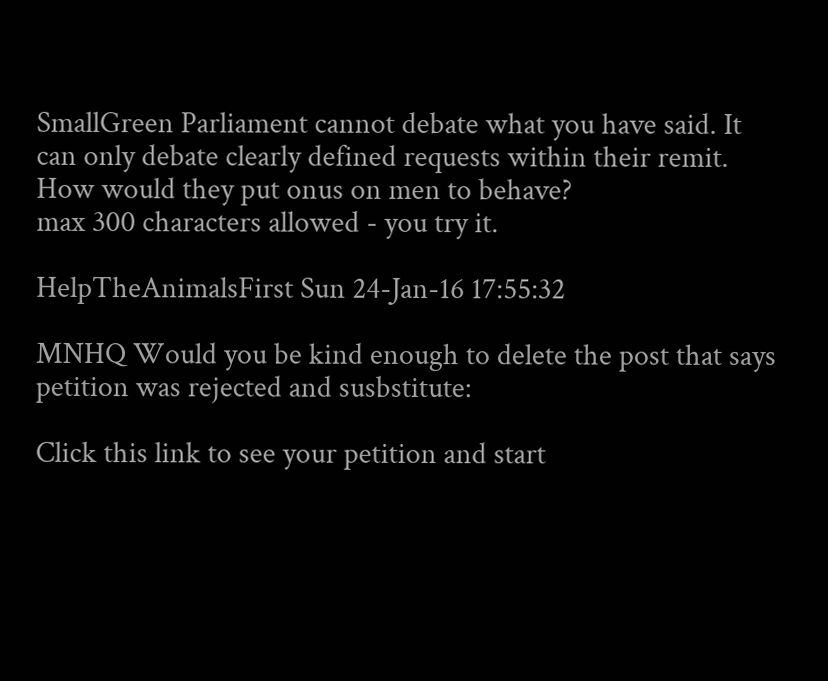SmallGreen Parliament cannot debate what you have said. It can only debate clearly defined requests within their remit. How would they put onus on men to behave?
max 300 characters allowed - you try it.

HelpTheAnimalsFirst Sun 24-Jan-16 17:55:32

MNHQ Would you be kind enough to delete the post that says petition was rejected and susbstitute:

Click this link to see your petition and start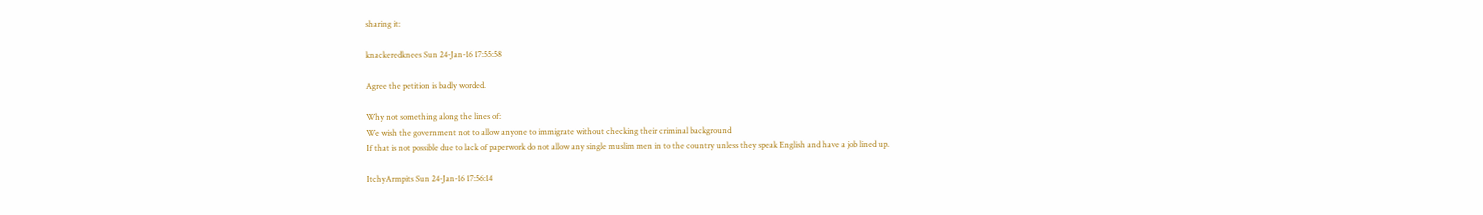sharing it:

knackeredknees Sun 24-Jan-16 17:55:58

Agree the petition is badly worded.

Why not something along the lines of:
We wish the government not to allow anyone to immigrate without checking their criminal background
If that is not possible due to lack of paperwork do not allow any single muslim men in to the country unless they speak English and have a job lined up.

ItchyArmpits Sun 24-Jan-16 17:56:14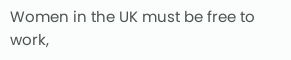Women in the UK must be free to work,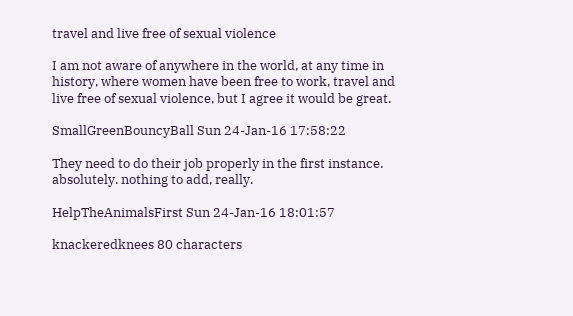travel and live free of sexual violence

I am not aware of anywhere in the world, at any time in history, where women have been free to work, travel and live free of sexual violence, but I agree it would be great.

SmallGreenBouncyBall Sun 24-Jan-16 17:58:22

They need to do their job properly in the first instance. absolutely. nothing to add, really.

HelpTheAnimalsFirst Sun 24-Jan-16 18:01:57

knackeredknees 80 characters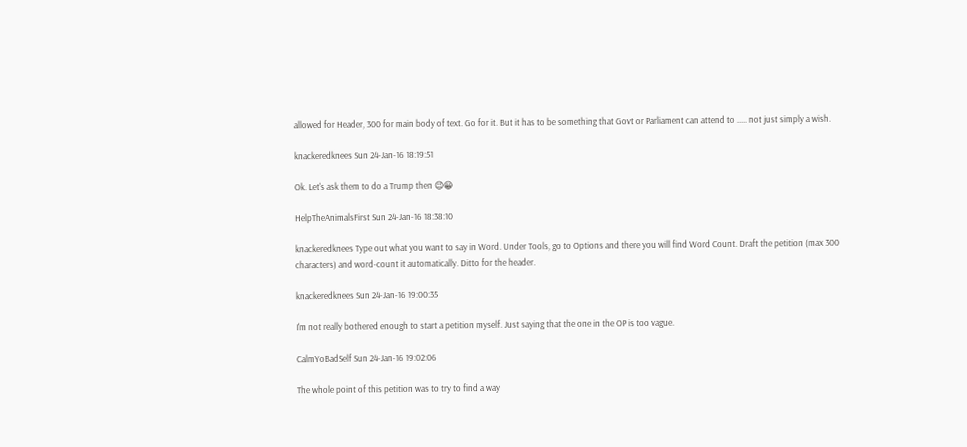allowed for Header, 300 for main body of text. Go for it. But it has to be something that Govt or Parliament can attend to ..... not just simply a wish.

knackeredknees Sun 24-Jan-16 18:19:51

Ok. Let's ask them to do a Trump then 😉😀

HelpTheAnimalsFirst Sun 24-Jan-16 18:38:10

knackeredknees Type out what you want to say in Word. Under Tools, go to Options and there you will find Word Count. Draft the petition (max 300 characters) and word-count it automatically. Ditto for the header.

knackeredknees Sun 24-Jan-16 19:00:35

I'm not really bothered enough to start a petition myself. Just saying that the one in the OP is too vague.

CalmYoBadSelf Sun 24-Jan-16 19:02:06

The whole point of this petition was to try to find a way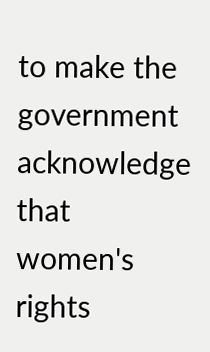to make the government acknowledge that women's rights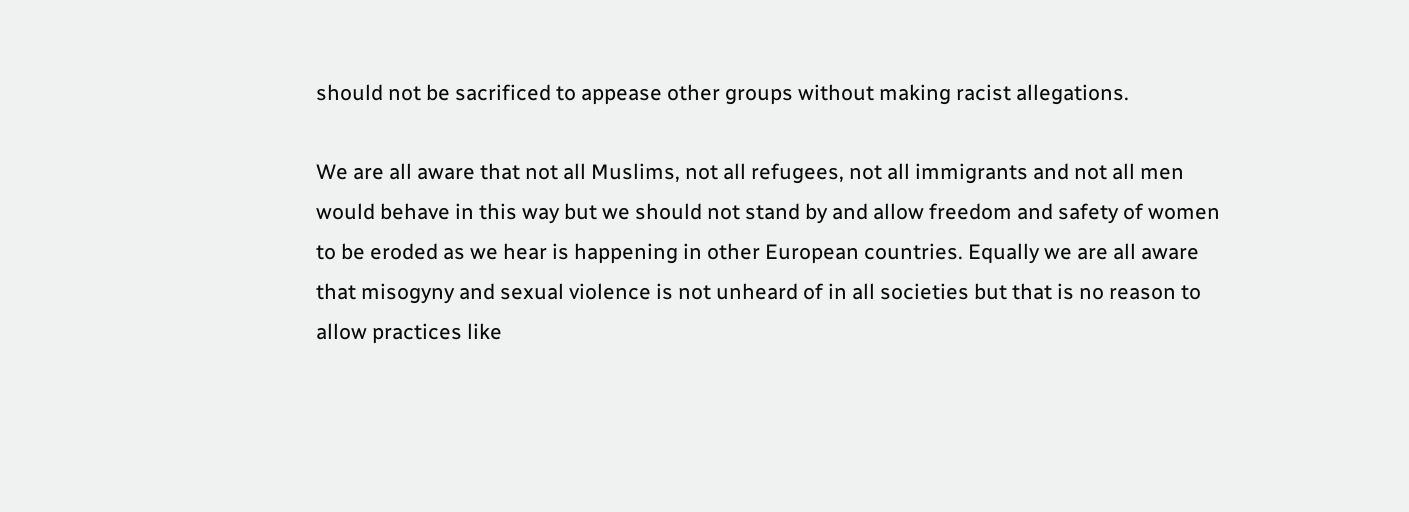should not be sacrificed to appease other groups without making racist allegations.

We are all aware that not all Muslims, not all refugees, not all immigrants and not all men would behave in this way but we should not stand by and allow freedom and safety of women to be eroded as we hear is happening in other European countries. Equally we are all aware that misogyny and sexual violence is not unheard of in all societies but that is no reason to allow practices like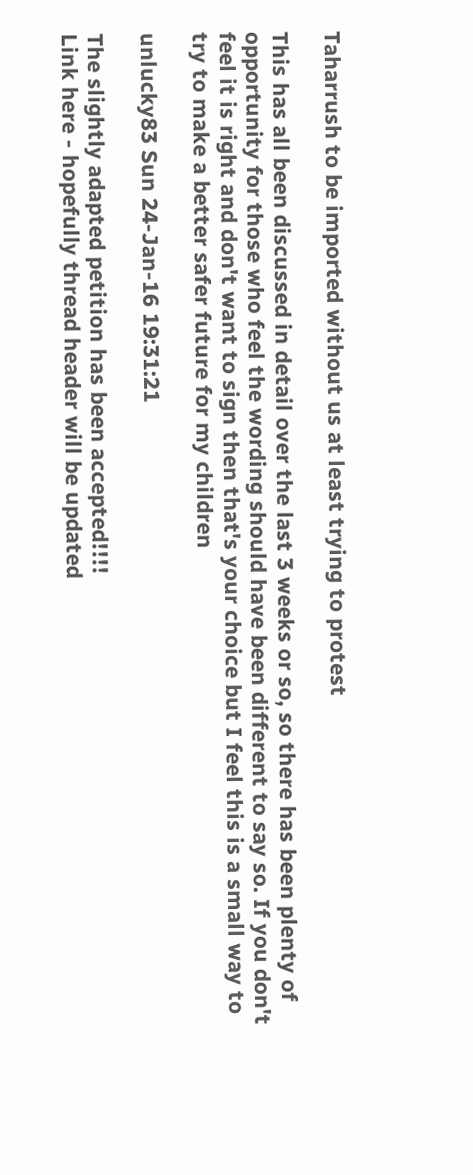Taharrush to be imported without us at least trying to protest

This has all been discussed in detail over the last 3 weeks or so, so there has been plenty of opportunity for those who feel the wording should have been different to say so. If you don't feel it is right and don't want to sign then that's your choice but I feel this is a small way to try to make a better safer future for my children

unlucky83 Sun 24-Jan-16 19:31:21

The slightly adapted petition has been accepted!!!!
Link here - hopefully thread header will be updated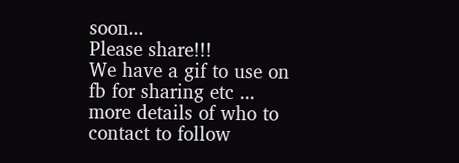soon...
Please share!!!
We have a gif to use on fb for sharing etc ...
more details of who to contact to follow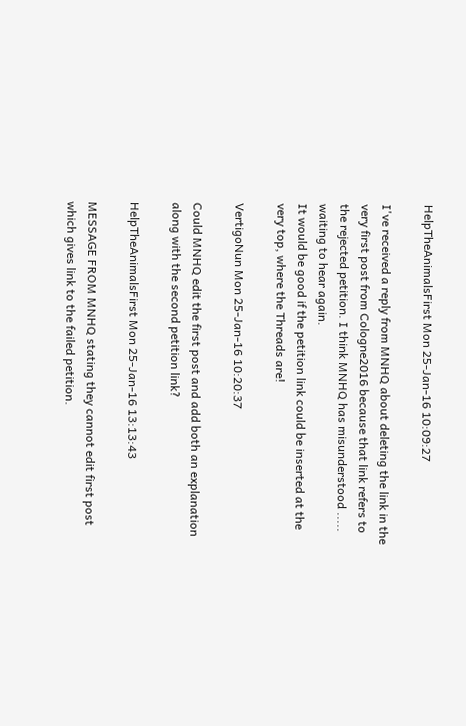HelpTheAnimalsFirst Mon 25-Jan-16 10:09:27

I've received a reply from MNHQ about deleting the link in the very first post from Cologne2016 because that link refers to the rejected petition. I think MNHQ has misunderstood ..... waiting to hear again.
It would be good if the petition link could be inserted at the very top, where the Threads are!

VertigoNun Mon 25-Jan-16 10:20:37

Could MNHQ edit the first post and add both an explanation along with the second petition link?

HelpTheAnimalsFirst Mon 25-Jan-16 13:13:43

MESSAGE FROM MNHQ stating they cannot edit first post which gives link to the failed petition.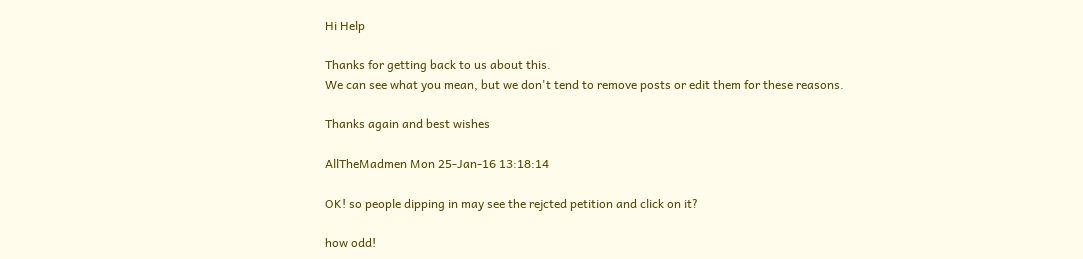Hi Help

Thanks for getting back to us about this.
We can see what you mean, but we don't tend to remove posts or edit them for these reasons.

Thanks again and best wishes

AllTheMadmen Mon 25-Jan-16 13:18:14

OK! so people dipping in may see the rejcted petition and click on it?

how odd!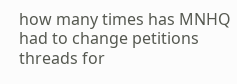how many times has MNHQ had to change petitions threads for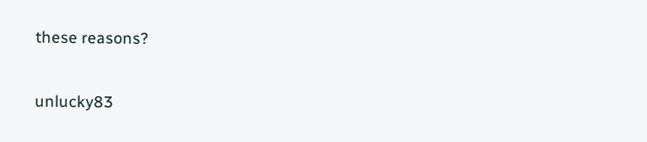these reasons?

unlucky83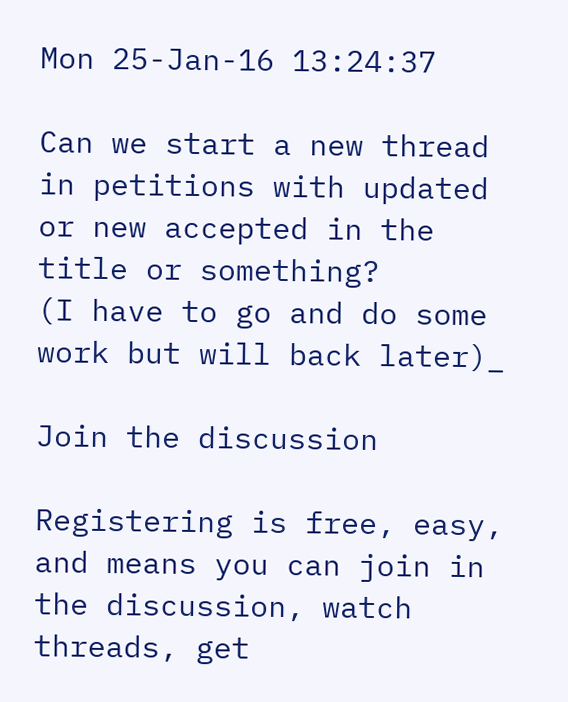Mon 25-Jan-16 13:24:37

Can we start a new thread in petitions with updated or new accepted in the title or something?
(I have to go and do some work but will back later)_

Join the discussion

Registering is free, easy, and means you can join in the discussion, watch threads, get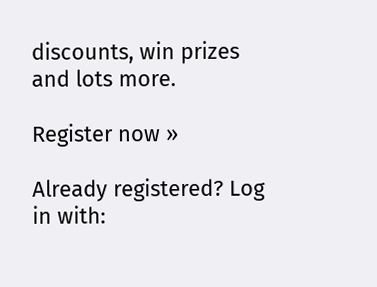discounts, win prizes and lots more.

Register now »

Already registered? Log in with: